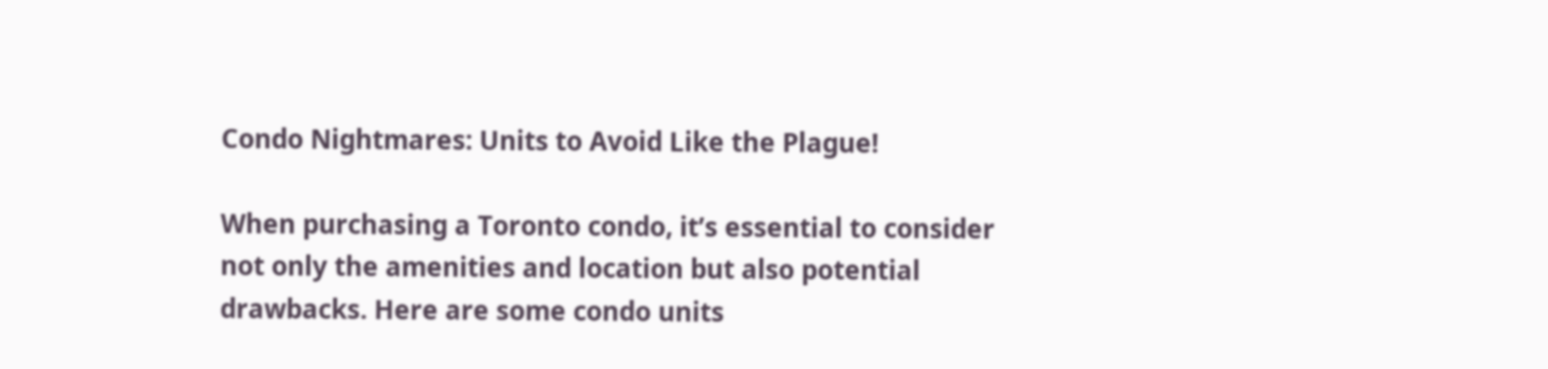Condo Nightmares: Units to Avoid Like the Plague!

When purchasing a Toronto condo, it’s essential to consider not only the amenities and location but also potential drawbacks. Here are some condo units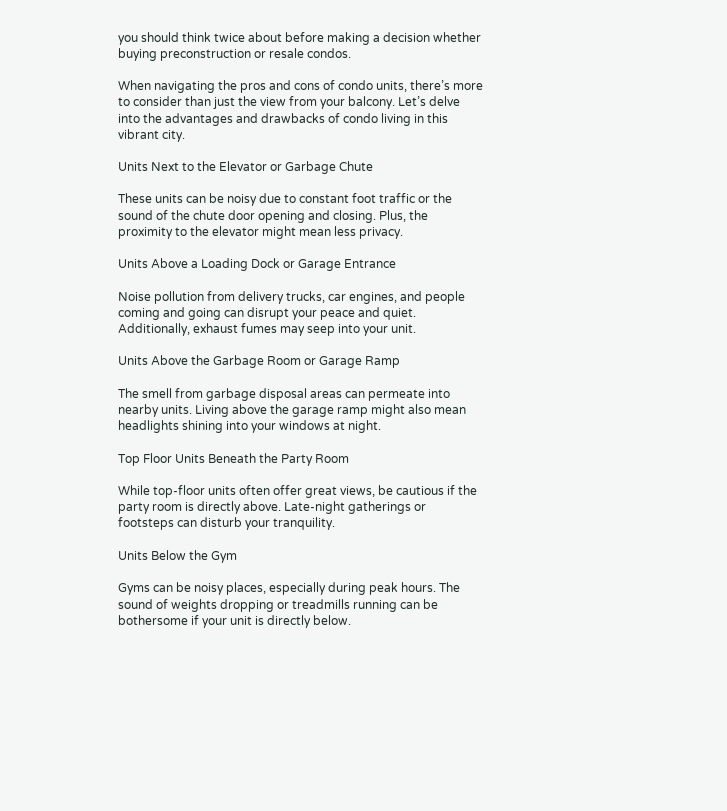you should think twice about before making a decision whether buying preconstruction or resale condos.

When navigating the pros and cons of condo units, there’s more to consider than just the view from your balcony. Let’s delve into the advantages and drawbacks of condo living in this vibrant city.

Units Next to the Elevator or Garbage Chute

These units can be noisy due to constant foot traffic or the sound of the chute door opening and closing. Plus, the proximity to the elevator might mean less privacy.

Units Above a Loading Dock or Garage Entrance

Noise pollution from delivery trucks, car engines, and people coming and going can disrupt your peace and quiet. Additionally, exhaust fumes may seep into your unit.

Units Above the Garbage Room or Garage Ramp

The smell from garbage disposal areas can permeate into nearby units. Living above the garage ramp might also mean headlights shining into your windows at night.

Top Floor Units Beneath the Party Room

While top-floor units often offer great views, be cautious if the party room is directly above. Late-night gatherings or footsteps can disturb your tranquility.

Units Below the Gym

Gyms can be noisy places, especially during peak hours. The sound of weights dropping or treadmills running can be bothersome if your unit is directly below.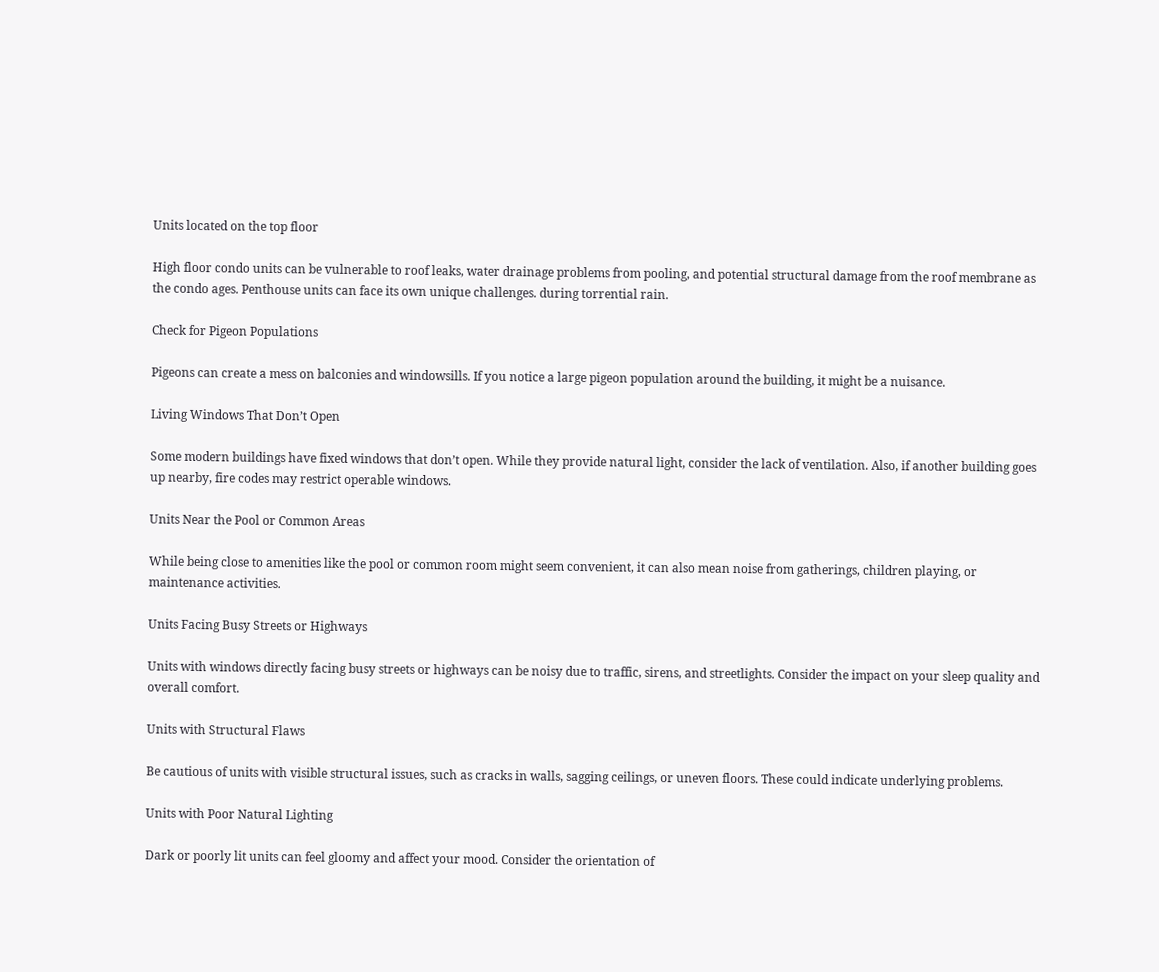Units located on the top floor

High floor condo units can be vulnerable to roof leaks, water drainage problems from pooling, and potential structural damage from the roof membrane as the condo ages. Penthouse units can face its own unique challenges. during torrential rain.

Check for Pigeon Populations

Pigeons can create a mess on balconies and windowsills. If you notice a large pigeon population around the building, it might be a nuisance.

Living Windows That Don’t Open

Some modern buildings have fixed windows that don’t open. While they provide natural light, consider the lack of ventilation. Also, if another building goes up nearby, fire codes may restrict operable windows.

Units Near the Pool or Common Areas

While being close to amenities like the pool or common room might seem convenient, it can also mean noise from gatherings, children playing, or maintenance activities.

Units Facing Busy Streets or Highways

Units with windows directly facing busy streets or highways can be noisy due to traffic, sirens, and streetlights. Consider the impact on your sleep quality and overall comfort.

Units with Structural Flaws

Be cautious of units with visible structural issues, such as cracks in walls, sagging ceilings, or uneven floors. These could indicate underlying problems.

Units with Poor Natural Lighting

Dark or poorly lit units can feel gloomy and affect your mood. Consider the orientation of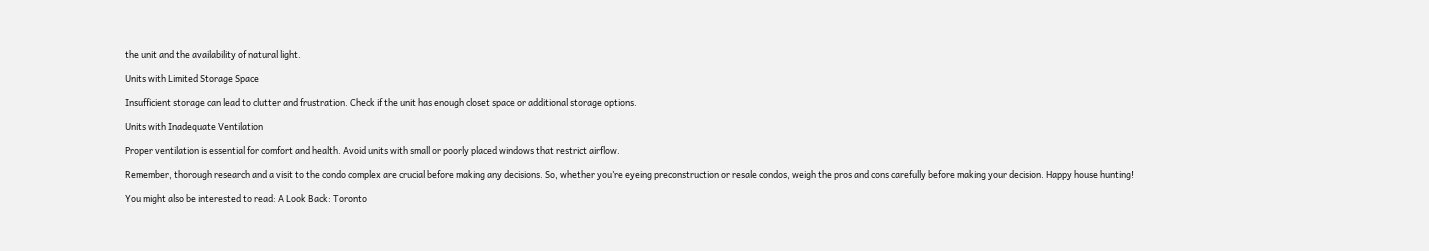the unit and the availability of natural light.

Units with Limited Storage Space

Insufficient storage can lead to clutter and frustration. Check if the unit has enough closet space or additional storage options.

Units with Inadequate Ventilation

Proper ventilation is essential for comfort and health. Avoid units with small or poorly placed windows that restrict airflow.

Remember, thorough research and a visit to the condo complex are crucial before making any decisions. So, whether you’re eyeing preconstruction or resale condos, weigh the pros and cons carefully before making your decision. Happy house hunting!

You might also be interested to read: A Look Back: Toronto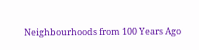Neighbourhoods from 100 Years Ago